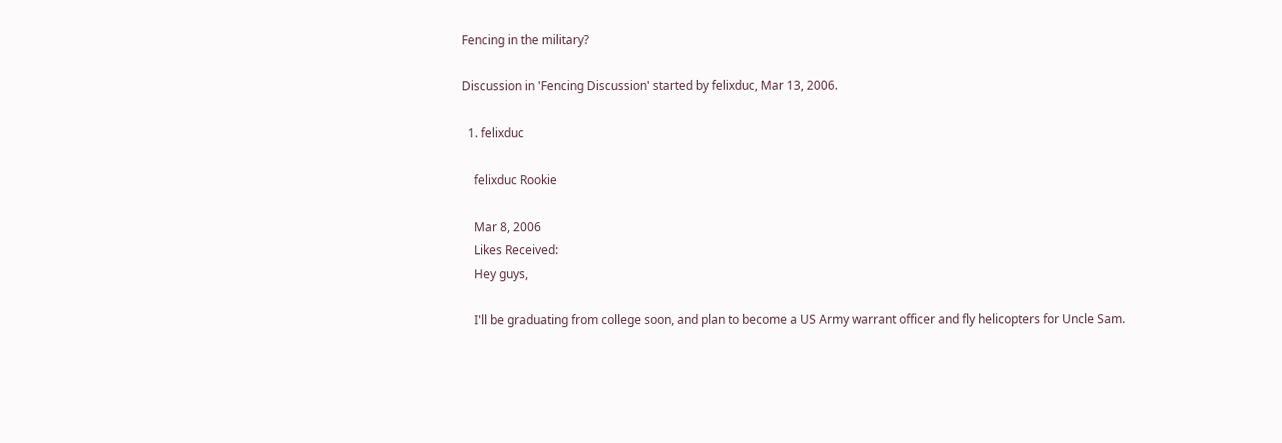Fencing in the military?

Discussion in 'Fencing Discussion' started by felixduc, Mar 13, 2006.

  1. felixduc

    felixduc Rookie

    Mar 8, 2006
    Likes Received:
    Hey guys,

    I'll be graduating from college soon, and plan to become a US Army warrant officer and fly helicopters for Uncle Sam.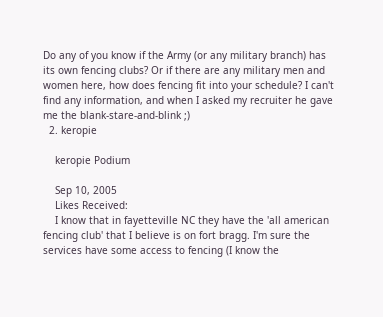Do any of you know if the Army (or any military branch) has its own fencing clubs? Or if there are any military men and women here, how does fencing fit into your schedule? I can't find any information, and when I asked my recruiter he gave me the blank-stare-and-blink ;)
  2. keropie

    keropie Podium

    Sep 10, 2005
    Likes Received:
    I know that in fayetteville NC they have the 'all american fencing club' that I believe is on fort bragg. I'm sure the services have some access to fencing (I know the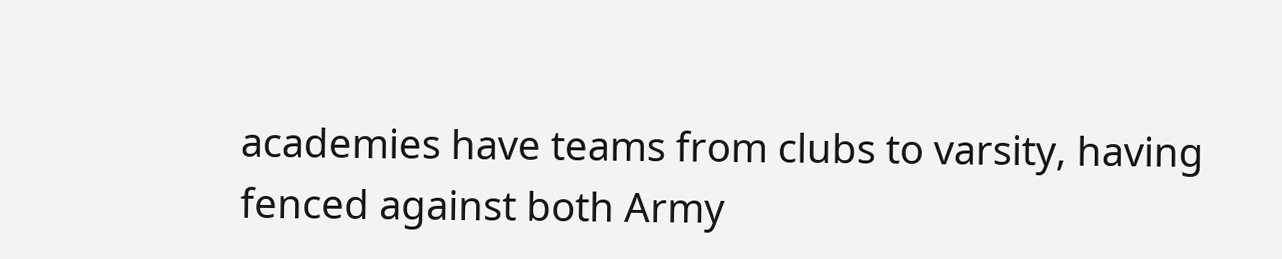academies have teams from clubs to varsity, having fenced against both Army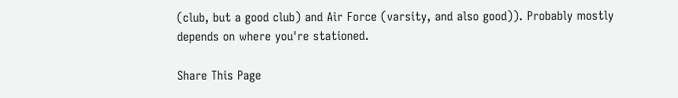(club, but a good club) and Air Force (varsity, and also good)). Probably mostly depends on where you're stationed.

Share This Page